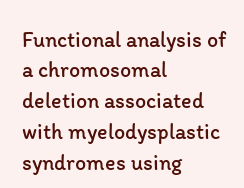Functional analysis of a chromosomal deletion associated with myelodysplastic syndromes using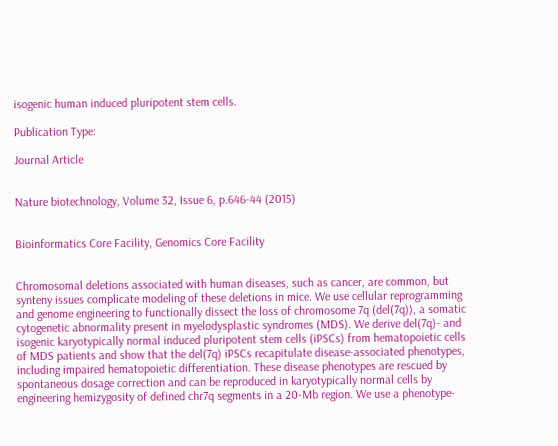isogenic human induced pluripotent stem cells.

Publication Type:

Journal Article


Nature biotechnology, Volume 32, Issue 6, p.646-44 (2015)


Bioinformatics Core Facility, Genomics Core Facility


Chromosomal deletions associated with human diseases, such as cancer, are common, but synteny issues complicate modeling of these deletions in mice. We use cellular reprogramming and genome engineering to functionally dissect the loss of chromosome 7q (del(7q)), a somatic cytogenetic abnormality present in myelodysplastic syndromes (MDS). We derive del(7q)- and isogenic karyotypically normal induced pluripotent stem cells (iPSCs) from hematopoietic cells of MDS patients and show that the del(7q) iPSCs recapitulate disease-associated phenotypes, including impaired hematopoietic differentiation. These disease phenotypes are rescued by spontaneous dosage correction and can be reproduced in karyotypically normal cells by engineering hemizygosity of defined chr7q segments in a 20-Mb region. We use a phenotype-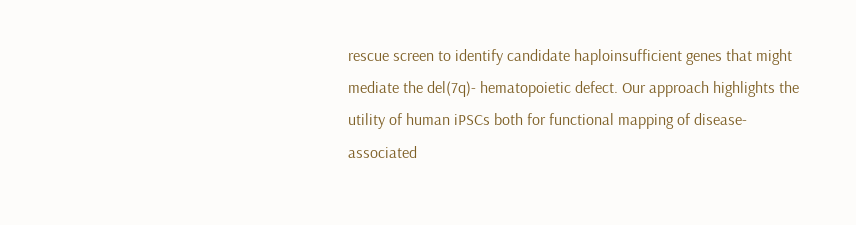rescue screen to identify candidate haploinsufficient genes that might mediate the del(7q)- hematopoietic defect. Our approach highlights the utility of human iPSCs both for functional mapping of disease-associated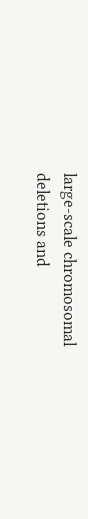large-scale chromosomal deletions and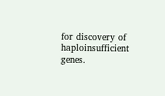for discovery of haploinsufficient genes.